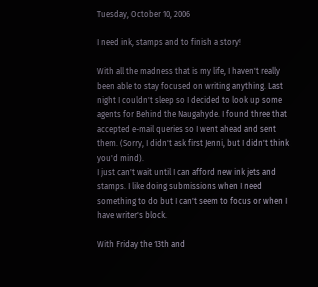Tuesday, October 10, 2006

I need ink, stamps and to finish a story!

With all the madness that is my life, I haven't really been able to stay focused on writing anything. Last night I couldn't sleep so I decided to look up some agents for Behind the Naugahyde. I found three that accepted e-mail queries so I went ahead and sent them. (Sorry, I didn't ask first Jenni, but I didn't think you'd mind).
I just can't wait until I can afford new ink jets and stamps. I like doing submissions when I need something to do but I can't seem to focus or when I have writer's block.

With Friday the 13th and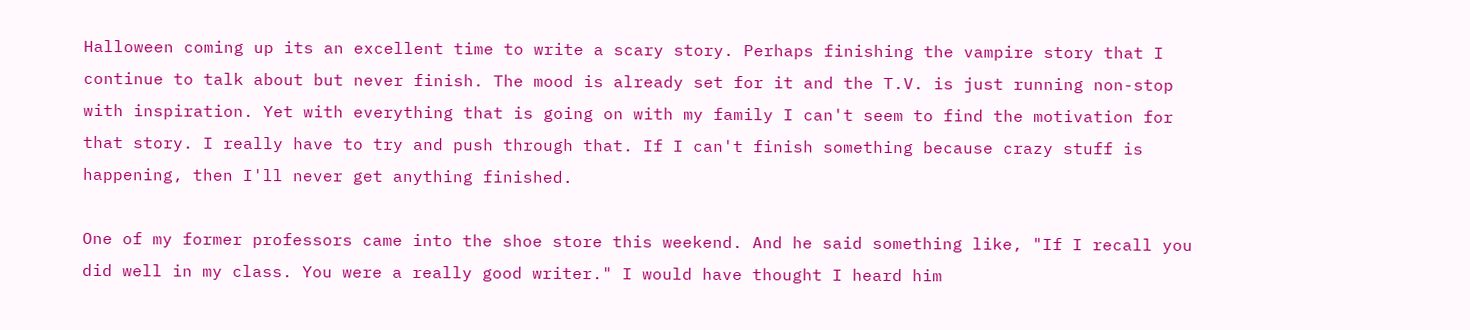Halloween coming up its an excellent time to write a scary story. Perhaps finishing the vampire story that I continue to talk about but never finish. The mood is already set for it and the T.V. is just running non-stop with inspiration. Yet with everything that is going on with my family I can't seem to find the motivation for that story. I really have to try and push through that. If I can't finish something because crazy stuff is happening, then I'll never get anything finished.

One of my former professors came into the shoe store this weekend. And he said something like, "If I recall you did well in my class. You were a really good writer." I would have thought I heard him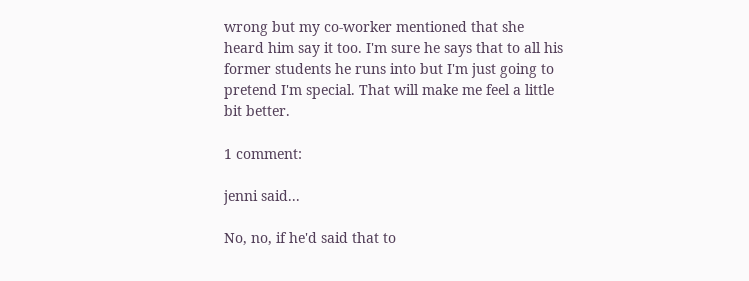wrong but my co-worker mentioned that she heard him say it too. I'm sure he says that to all his former students he runs into but I'm just going to pretend I'm special. That will make me feel a little bit better.

1 comment:

jenni said...

No, no, if he'd said that to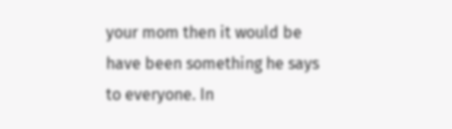your mom then it would be have been something he says to everyone. In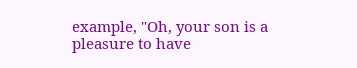example, "Oh, your son is a pleasure to have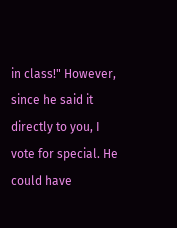in class!" However, since he said it directly to you, I vote for special. He could have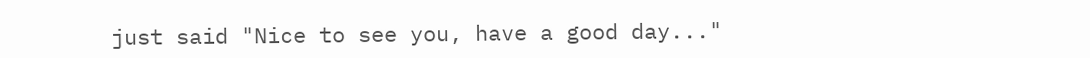just said "Nice to see you, have a good day..."